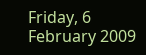Friday, 6 February 2009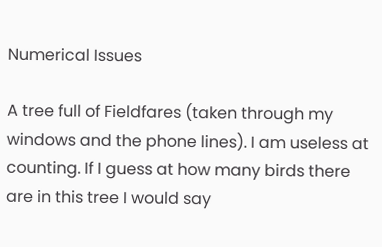Numerical Issues

A tree full of Fieldfares (taken through my windows and the phone lines). I am useless at counting. If I guess at how many birds there are in this tree I would say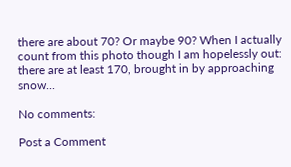there are about 70? Or maybe 90? When I actually count from this photo though I am hopelessly out: there are at least 170, brought in by approaching snow...

No comments:

Post a Comment